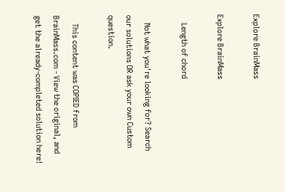Explore BrainMass

Explore BrainMass

    Length of chord

    Not what you're looking for? Search our solutions OR ask your own Custom question.

    This content was COPIED from BrainMass.com - View the original, and get the already-completed solution here!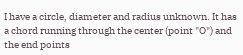I have a circle, diameter and radius unknown. It has a chord running through the center (point "O") and the end points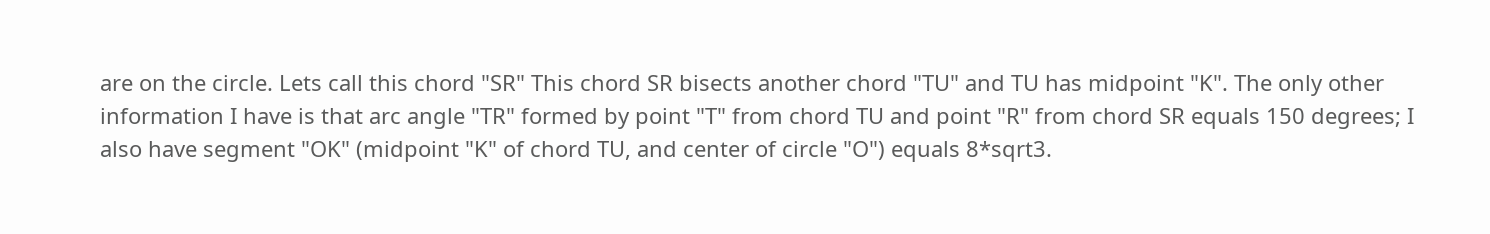are on the circle. Lets call this chord "SR" This chord SR bisects another chord "TU" and TU has midpoint "K". The only other information I have is that arc angle "TR" formed by point "T" from chord TU and point "R" from chord SR equals 150 degrees; I also have segment "OK" (midpoint "K" of chord TU, and center of circle "O") equals 8*sqrt3.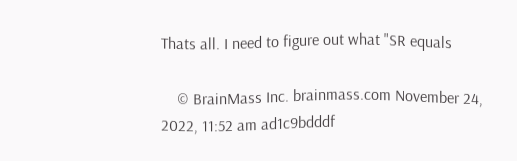Thats all. I need to figure out what "SR equals

    © BrainMass Inc. brainmass.com November 24, 2022, 11:52 am ad1c9bdddf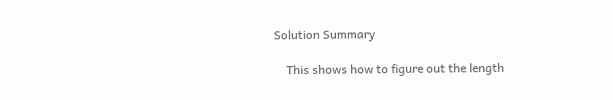Solution Summary

    This shows how to figure out the length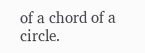of a chord of a circle.